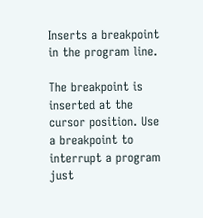Inserts a breakpoint in the program line.

The breakpoint is inserted at the cursor position. Use a breakpoint to interrupt a program just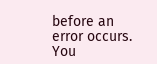before an error occurs. You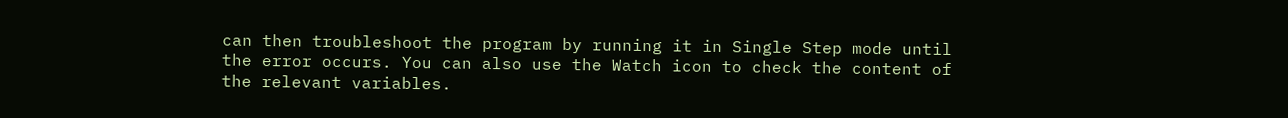can then troubleshoot the program by running it in Single Step mode until the error occurs. You can also use the Watch icon to check the content of the relevant variables.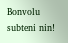Bonvolu subteni nin!